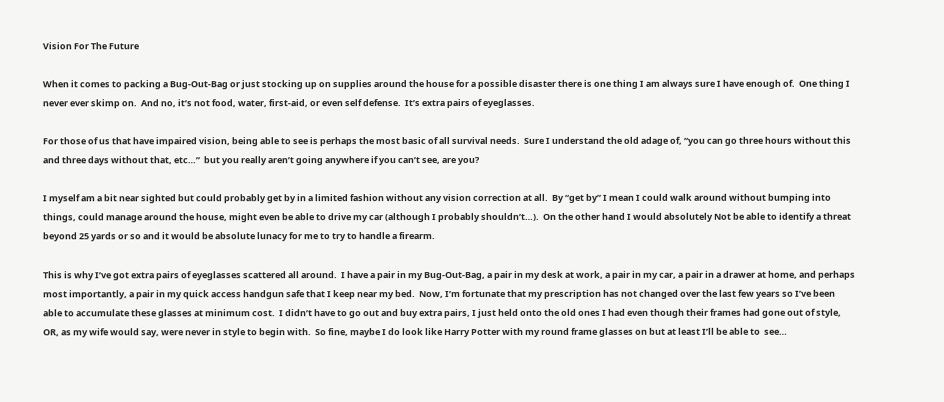Vision For The Future

When it comes to packing a Bug-Out-Bag or just stocking up on supplies around the house for a possible disaster there is one thing I am always sure I have enough of.  One thing I never ever skimp on.  And no, it’s not food, water, first-aid, or even self defense.  It’s extra pairs of eyeglasses.

For those of us that have impaired vision, being able to see is perhaps the most basic of all survival needs.  Sure I understand the old adage of, “you can go three hours without this and three days without that, etc…”  but you really aren’t going anywhere if you can’t see, are you?

I myself am a bit near sighted but could probably get by in a limited fashion without any vision correction at all.  By “get by” I mean I could walk around without bumping into things, could manage around the house, might even be able to drive my car (although I probably shouldn’t…).  On the other hand I would absolutely Not be able to identify a threat beyond 25 yards or so and it would be absolute lunacy for me to try to handle a firearm.

This is why I’ve got extra pairs of eyeglasses scattered all around.  I have a pair in my Bug-Out-Bag, a pair in my desk at work, a pair in my car, a pair in a drawer at home, and perhaps most importantly, a pair in my quick access handgun safe that I keep near my bed.  Now, I’m fortunate that my prescription has not changed over the last few years so I’ve been able to accumulate these glasses at minimum cost.  I didn’t have to go out and buy extra pairs, I just held onto the old ones I had even though their frames had gone out of style, OR, as my wife would say, were never in style to begin with.  So fine, maybe I do look like Harry Potter with my round frame glasses on but at least I’ll be able to  see…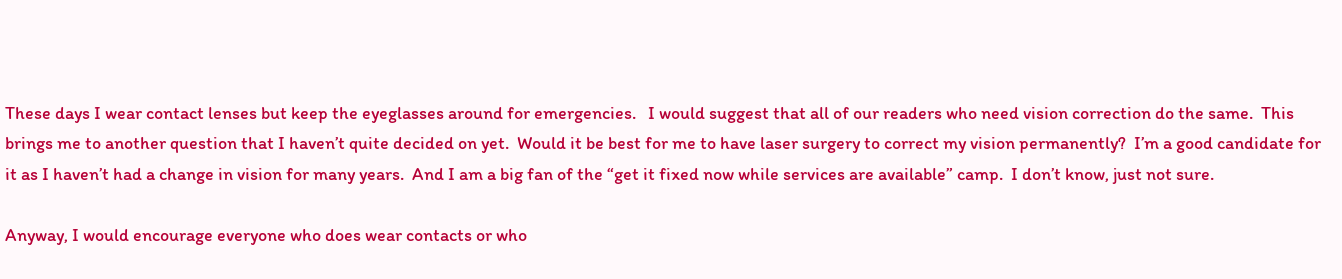These days I wear contact lenses but keep the eyeglasses around for emergencies.   I would suggest that all of our readers who need vision correction do the same.  This brings me to another question that I haven’t quite decided on yet.  Would it be best for me to have laser surgery to correct my vision permanently?  I’m a good candidate for it as I haven’t had a change in vision for many years.  And I am a big fan of the “get it fixed now while services are available” camp.  I don’t know, just not sure.

Anyway, I would encourage everyone who does wear contacts or who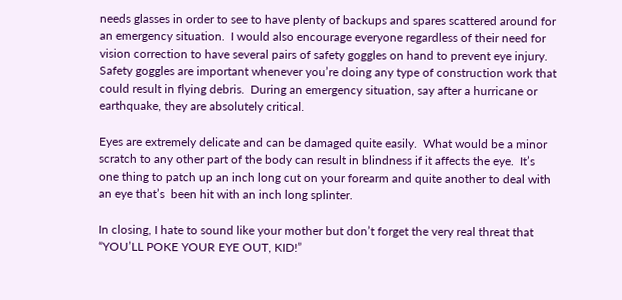needs glasses in order to see to have plenty of backups and spares scattered around for an emergency situation.  I would also encourage everyone regardless of their need for vision correction to have several pairs of safety goggles on hand to prevent eye injury.  Safety goggles are important whenever you’re doing any type of construction work that could result in flying debris.  During an emergency situation, say after a hurricane or earthquake, they are absolutely critical.

Eyes are extremely delicate and can be damaged quite easily.  What would be a minor scratch to any other part of the body can result in blindness if it affects the eye.  It’s one thing to patch up an inch long cut on your forearm and quite another to deal with an eye that’s  been hit with an inch long splinter.

In closing, I hate to sound like your mother but don’t forget the very real threat that “YOU’LL POKE YOUR EYE OUT, KID!”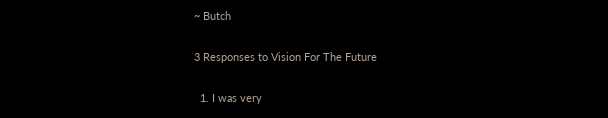~ Butch

3 Responses to Vision For The Future

  1. I was very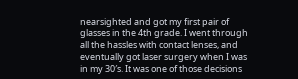nearsighted and got my first pair of glasses in the 4th grade. I went through all the hassles with contact lenses, and eventually got laser surgery when I was in my 30′s. It was one of those decisions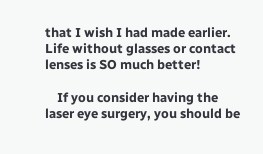that I wish I had made earlier. Life without glasses or contact lenses is SO much better!

    If you consider having the laser eye surgery, you should be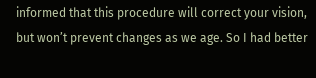informed that this procedure will correct your vision, but won’t prevent changes as we age. So I had better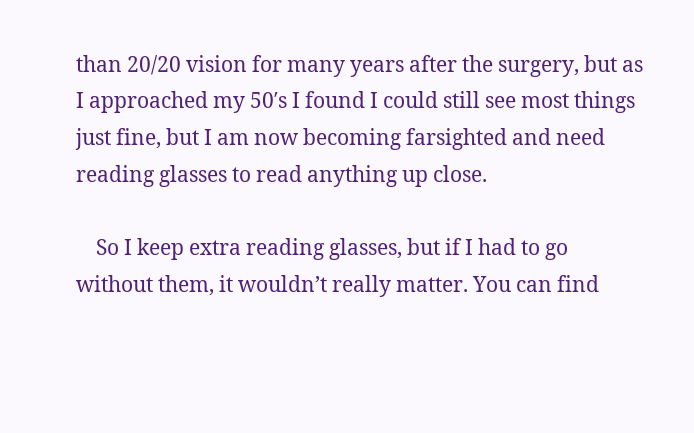than 20/20 vision for many years after the surgery, but as I approached my 50′s I found I could still see most things just fine, but I am now becoming farsighted and need reading glasses to read anything up close.

    So I keep extra reading glasses, but if I had to go without them, it wouldn’t really matter. You can find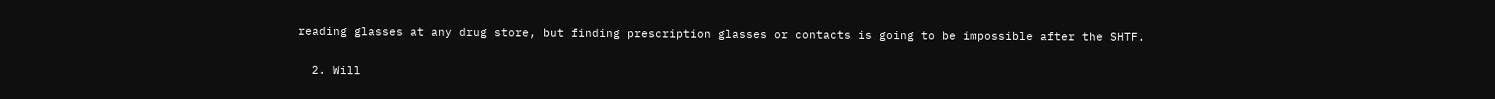reading glasses at any drug store, but finding prescription glasses or contacts is going to be impossible after the SHTF.

  2. Will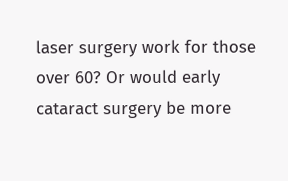laser surgery work for those over 60? Or would early cataract surgery be more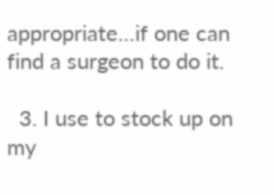appropriate…if one can find a surgeon to do it.

  3. I use to stock up on my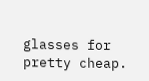glasses for pretty cheap.